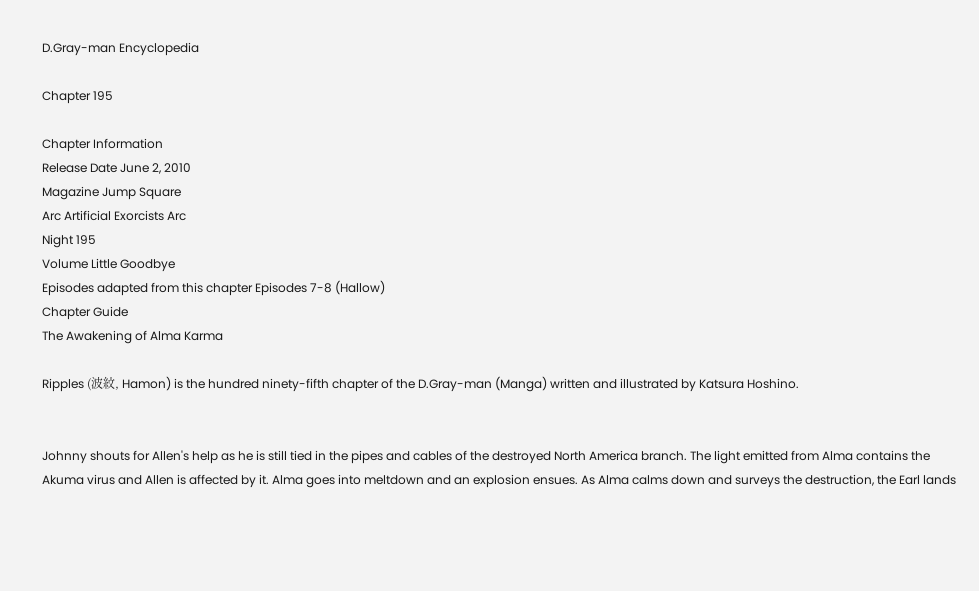D.Gray-man Encyclopedia

Chapter 195

Chapter Information
Release Date June 2, 2010
Magazine Jump Square
Arc Artificial Exorcists Arc
Night 195
Volume Little Goodbye
Episodes adapted from this chapter Episodes 7-8 (Hallow)
Chapter Guide
The Awakening of Alma Karma

Ripples (波紋, Hamon) is the hundred ninety-fifth chapter of the D.Gray-man (Manga) written and illustrated by Katsura Hoshino.


Johnny shouts for Allen's help as he is still tied in the pipes and cables of the destroyed North America branch. The light emitted from Alma contains the Akuma virus and Allen is affected by it. Alma goes into meltdown and an explosion ensues. As Alma calms down and surveys the destruction, the Earl lands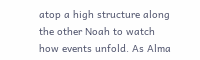atop a high structure along the other Noah to watch how events unfold. As Alma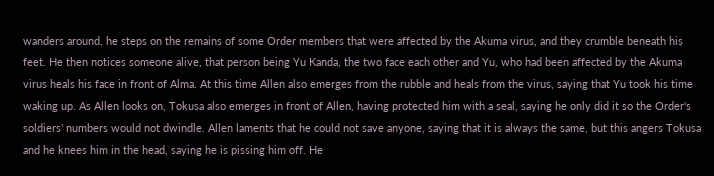wanders around, he steps on the remains of some Order members that were affected by the Akuma virus, and they crumble beneath his feet. He then notices someone alive, that person being Yu Kanda, the two face each other and Yu, who had been affected by the Akuma virus heals his face in front of Alma. At this time Allen also emerges from the rubble and heals from the virus, saying that Yu took his time waking up. As Allen looks on, Tokusa also emerges in front of Allen, having protected him with a seal, saying he only did it so the Order's soldiers' numbers would not dwindle. Allen laments that he could not save anyone, saying that it is always the same, but this angers Tokusa and he knees him in the head, saying he is pissing him off. He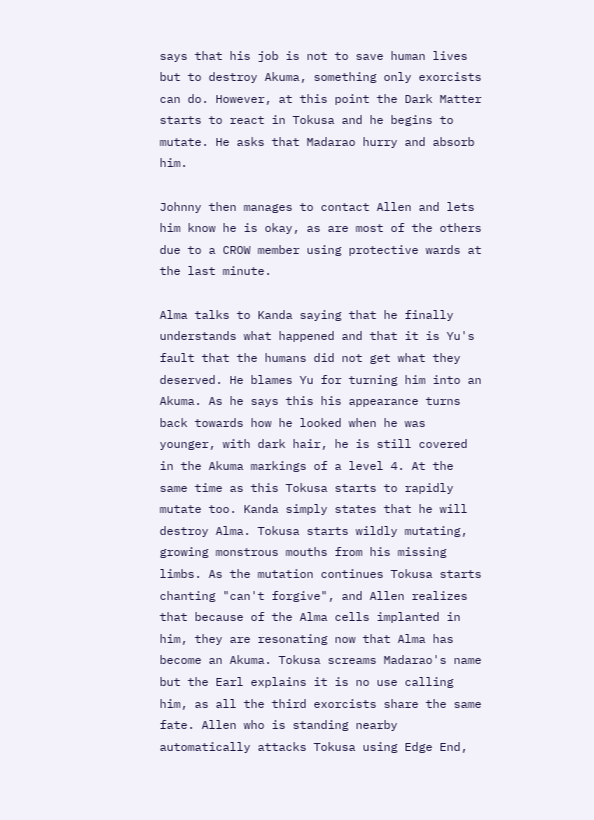says that his job is not to save human lives but to destroy Akuma, something only exorcists can do. However, at this point the Dark Matter starts to react in Tokusa and he begins to mutate. He asks that Madarao hurry and absorb him.

Johnny then manages to contact Allen and lets him know he is okay, as are most of the others due to a CROW member using protective wards at the last minute.

Alma talks to Kanda saying that he finally understands what happened and that it is Yu's fault that the humans did not get what they deserved. He blames Yu for turning him into an Akuma. As he says this his appearance turns back towards how he looked when he was younger, with dark hair, he is still covered in the Akuma markings of a level 4. At the same time as this Tokusa starts to rapidly mutate too. Kanda simply states that he will destroy Alma. Tokusa starts wildly mutating, growing monstrous mouths from his missing limbs. As the mutation continues Tokusa starts chanting "can't forgive", and Allen realizes that because of the Alma cells implanted in him, they are resonating now that Alma has become an Akuma. Tokusa screams Madarao's name but the Earl explains it is no use calling him, as all the third exorcists share the same fate. Allen who is standing nearby automatically attacks Tokusa using Edge End,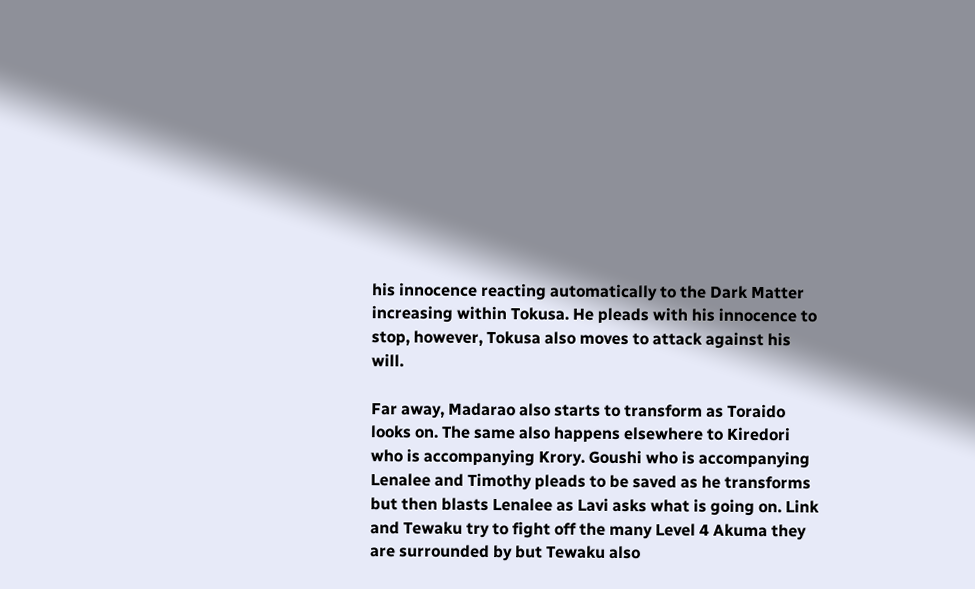his innocence reacting automatically to the Dark Matter increasing within Tokusa. He pleads with his innocence to stop, however, Tokusa also moves to attack against his will.

Far away, Madarao also starts to transform as Toraido looks on. The same also happens elsewhere to Kiredori who is accompanying Krory. Goushi who is accompanying Lenalee and Timothy pleads to be saved as he transforms but then blasts Lenalee as Lavi asks what is going on. Link and Tewaku try to fight off the many Level 4 Akuma they are surrounded by but Tewaku also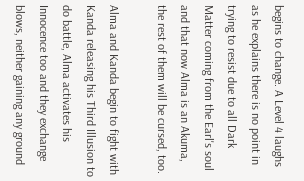begins to change. A Level 4 laughs as he explains there is no point in trying to resist due to all Dark Matter coming from the Earl's soul and that now Alma is an Akuma, the rest of them will be cursed, too.

Alma and Kanda begin to fight with Kanda releasing his Third Illusion to do battle, Alma activates his Innocence too and they exchange blows, neither gaining any ground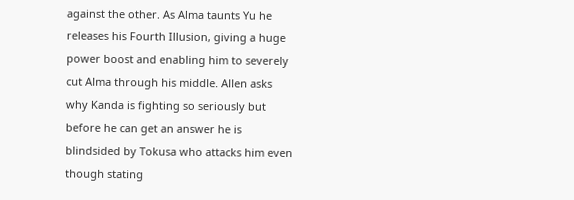against the other. As Alma taunts Yu he releases his Fourth Illusion, giving a huge power boost and enabling him to severely cut Alma through his middle. Allen asks why Kanda is fighting so seriously but before he can get an answer he is blindsided by Tokusa who attacks him even though stating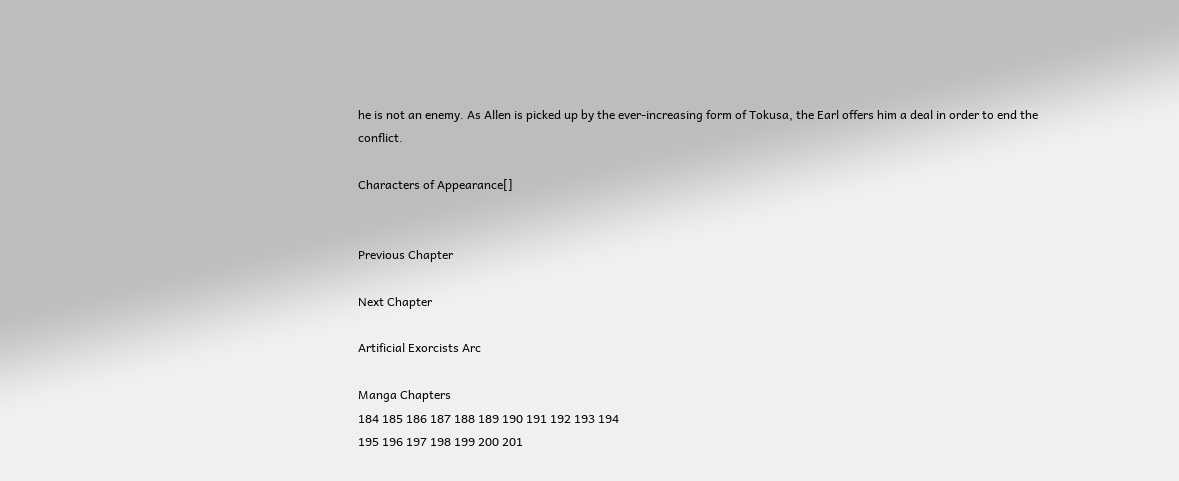he is not an enemy. As Allen is picked up by the ever-increasing form of Tokusa, the Earl offers him a deal in order to end the conflict.

Characters of Appearance[]


Previous Chapter

Next Chapter

Artificial Exorcists Arc

Manga Chapters
184 185 186 187 188 189 190 191 192 193 194
195 196 197 198 199 200 201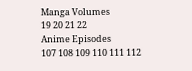Manga Volumes
19 20 21 22
Anime Episodes
107 108 109 110 111 112